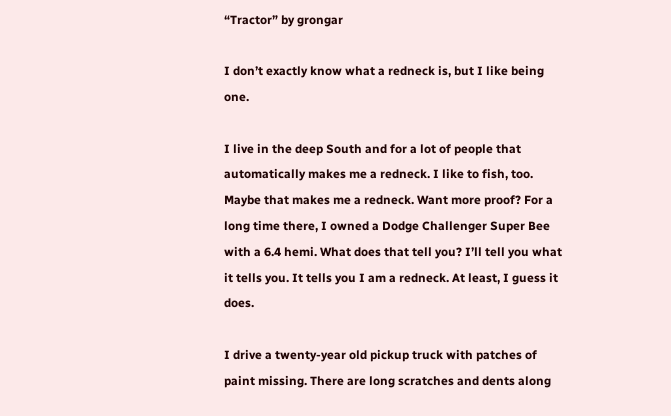“Tractor” by grongar

I don’t exactly know what a redneck is, but I like being one.

I live in the deep South and for a lot of people that automatically makes me a redneck. I like to fish, too. Maybe that makes me a redneck. Want more proof? For a long time there, I owned a Dodge Challenger Super Bee with a 6.4 hemi. What does that tell you? I’ll tell you what it tells you. It tells you I am a redneck. At least, I guess it does.

I drive a twenty-year old pickup truck with patches of paint missing. There are long scratches and dents along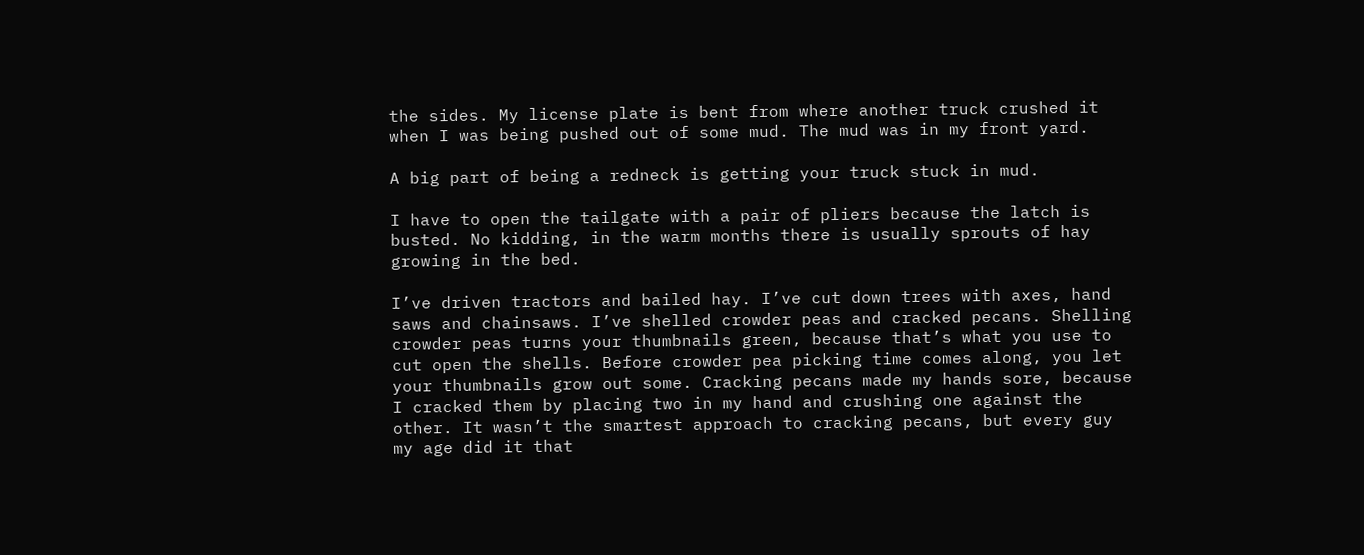the sides. My license plate is bent from where another truck crushed it when I was being pushed out of some mud. The mud was in my front yard.

A big part of being a redneck is getting your truck stuck in mud.

I have to open the tailgate with a pair of pliers because the latch is busted. No kidding, in the warm months there is usually sprouts of hay growing in the bed.

I’ve driven tractors and bailed hay. I’ve cut down trees with axes, hand saws and chainsaws. I’ve shelled crowder peas and cracked pecans. Shelling crowder peas turns your thumbnails green, because that’s what you use to cut open the shells. Before crowder pea picking time comes along, you let your thumbnails grow out some. Cracking pecans made my hands sore, because I cracked them by placing two in my hand and crushing one against the other. It wasn’t the smartest approach to cracking pecans, but every guy my age did it that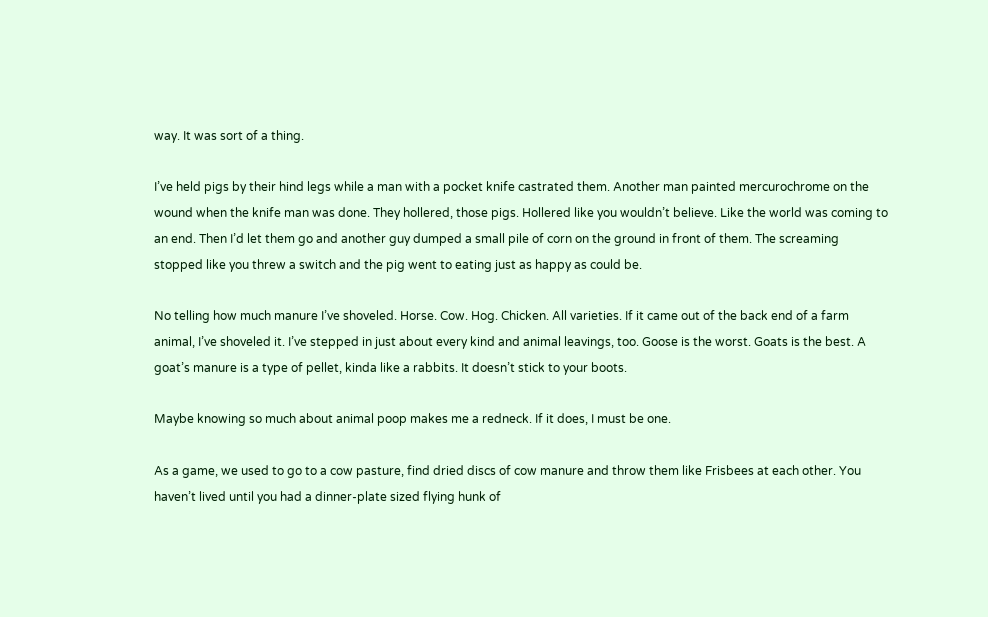way. It was sort of a thing.

I’ve held pigs by their hind legs while a man with a pocket knife castrated them. Another man painted mercurochrome on the wound when the knife man was done. They hollered, those pigs. Hollered like you wouldn’t believe. Like the world was coming to an end. Then I’d let them go and another guy dumped a small pile of corn on the ground in front of them. The screaming stopped like you threw a switch and the pig went to eating just as happy as could be.

No telling how much manure I’ve shoveled. Horse. Cow. Hog. Chicken. All varieties. If it came out of the back end of a farm animal, I’ve shoveled it. I’ve stepped in just about every kind and animal leavings, too. Goose is the worst. Goats is the best. A goat’s manure is a type of pellet, kinda like a rabbits. It doesn’t stick to your boots.

Maybe knowing so much about animal poop makes me a redneck. If it does, I must be one.

As a game, we used to go to a cow pasture, find dried discs of cow manure and throw them like Frisbees at each other. You haven’t lived until you had a dinner-plate sized flying hunk of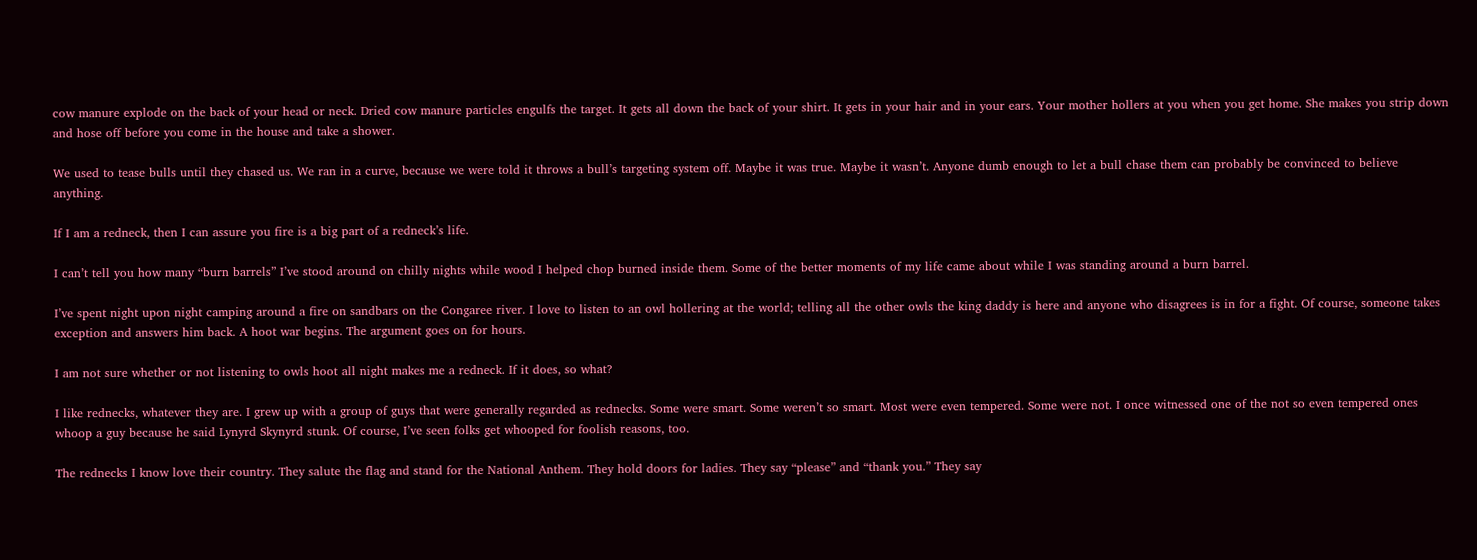cow manure explode on the back of your head or neck. Dried cow manure particles engulfs the target. It gets all down the back of your shirt. It gets in your hair and in your ears. Your mother hollers at you when you get home. She makes you strip down and hose off before you come in the house and take a shower.

We used to tease bulls until they chased us. We ran in a curve, because we were told it throws a bull’s targeting system off. Maybe it was true. Maybe it wasn’t. Anyone dumb enough to let a bull chase them can probably be convinced to believe anything.

If I am a redneck, then I can assure you fire is a big part of a redneck’s life.

I can’t tell you how many “burn barrels” I’ve stood around on chilly nights while wood I helped chop burned inside them. Some of the better moments of my life came about while I was standing around a burn barrel.

I’ve spent night upon night camping around a fire on sandbars on the Congaree river. I love to listen to an owl hollering at the world; telling all the other owls the king daddy is here and anyone who disagrees is in for a fight. Of course, someone takes exception and answers him back. A hoot war begins. The argument goes on for hours.

I am not sure whether or not listening to owls hoot all night makes me a redneck. If it does, so what?

I like rednecks, whatever they are. I grew up with a group of guys that were generally regarded as rednecks. Some were smart. Some weren’t so smart. Most were even tempered. Some were not. I once witnessed one of the not so even tempered ones whoop a guy because he said Lynyrd Skynyrd stunk. Of course, I’ve seen folks get whooped for foolish reasons, too.

The rednecks I know love their country. They salute the flag and stand for the National Anthem. They hold doors for ladies. They say “please” and “thank you.” They say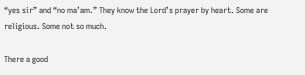“yes sir” and “no ma’am.” They know the Lord’s prayer by heart. Some are religious. Some not so much.

There a good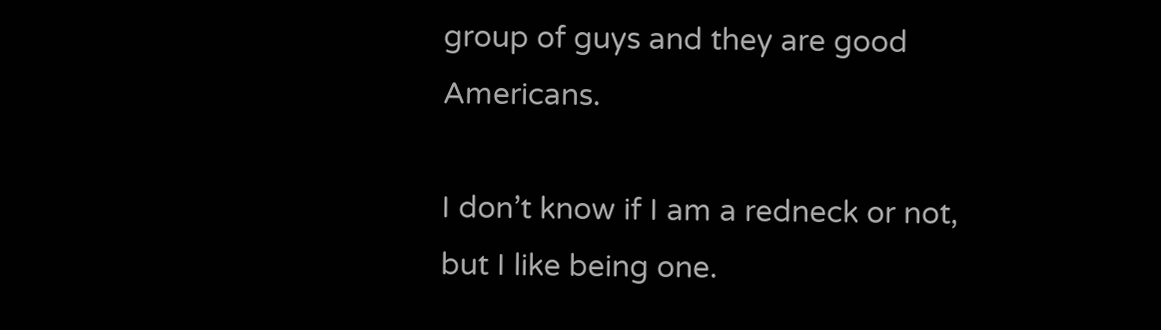group of guys and they are good Americans.

I don’t know if I am a redneck or not, but I like being one.